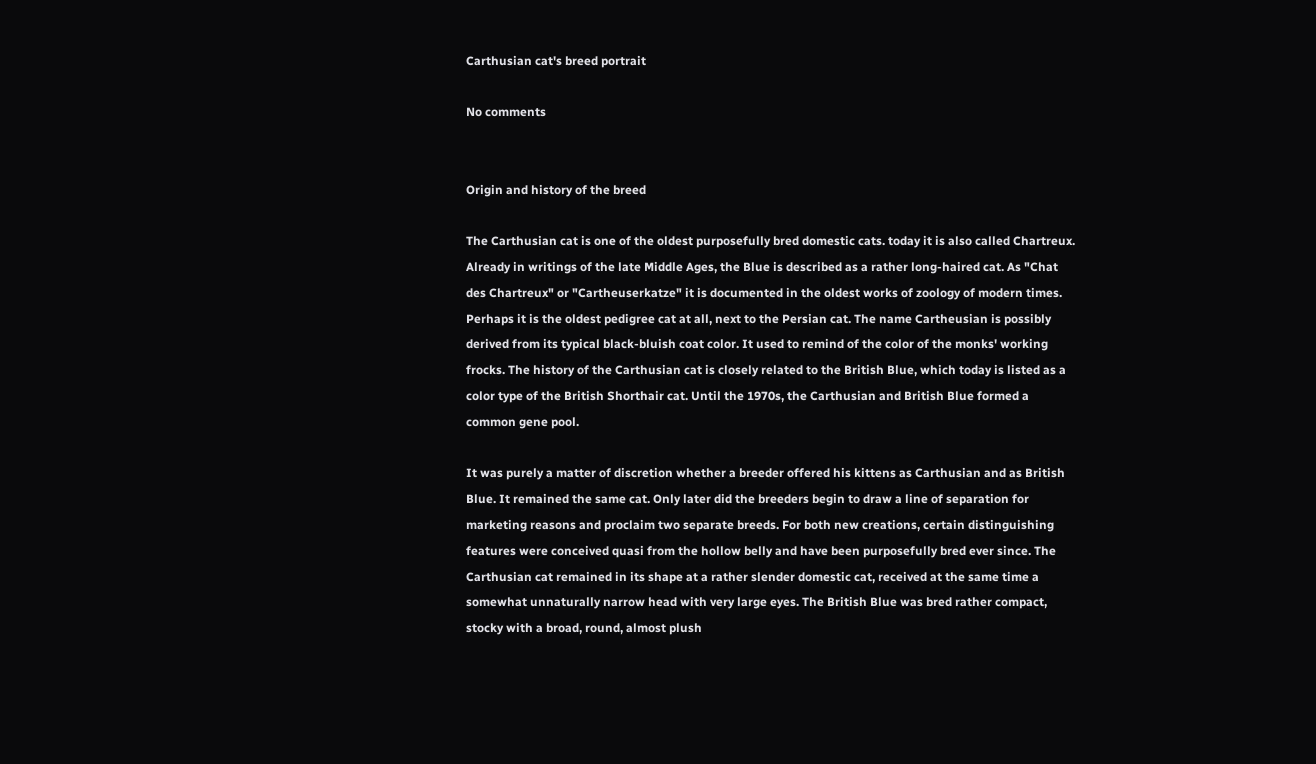Carthusian cat's breed portrait

No comments


Origin and history of the breed

The Carthusian cat is one of the oldest purposefully bred domestic cats. today it is also called Chartreux. Already in writings of the late Middle Ages, the Blue is described as a rather long-haired cat. As "Chat des Chartreux" or "Cartheuserkatze" it is documented in the oldest works of zoology of modern times. Perhaps it is the oldest pedigree cat at all, next to the Persian cat. The name Cartheusian is possibly derived from its typical black-bluish coat color. It used to remind of the color of the monks' working frocks. The history of the Carthusian cat is closely related to the British Blue, which today is listed as a color type of the British Shorthair cat. Until the 1970s, the Carthusian and British Blue formed a common gene pool.

It was purely a matter of discretion whether a breeder offered his kittens as Carthusian and as British Blue. It remained the same cat. Only later did the breeders begin to draw a line of separation for marketing reasons and proclaim two separate breeds. For both new creations, certain distinguishing features were conceived quasi from the hollow belly and have been purposefully bred ever since. The Carthusian cat remained in its shape at a rather slender domestic cat, received at the same time a somewhat unnaturally narrow head with very large eyes. The British Blue was bred rather compact, stocky with a broad, round, almost plush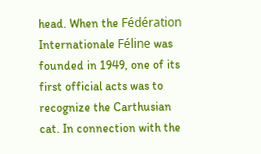head. When the Fédération Internationale Féline was founded in 1949, one of its first official acts was to recognize the Carthusian cat. In connection with the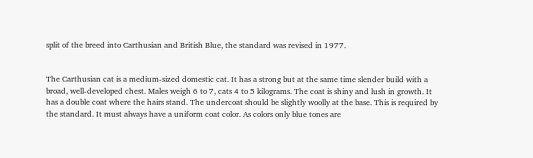split of the breed into Carthusian and British Blue, the standard was revised in 1977.


The Carthusian cat is a medium-sized domestic cat. It has a strong but at the same time slender build with a broad, well-developed chest. Males weigh 6 to 7, cats 4 to 5 kilograms. The coat is shiny and lush in growth. It has a double coat where the hairs stand. The undercoat should be slightly woolly at the base. This is required by the standard. It must always have a uniform coat color. As colors only blue tones are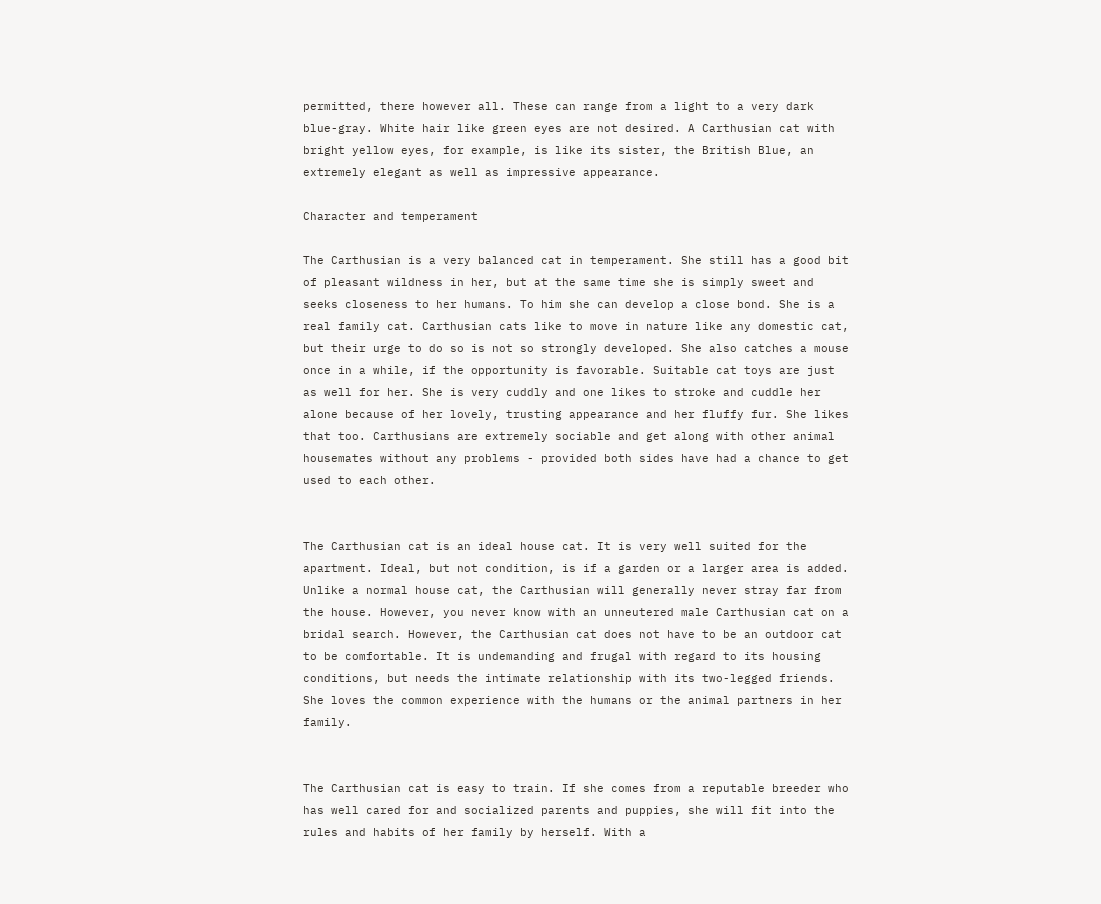permitted, there however all. These can range from a light to a very dark blue-gray. White hair like green eyes are not desired. A Carthusian cat with bright yellow eyes, for example, is like its sister, the British Blue, an extremely elegant as well as impressive appearance.

Character and temperament

The Carthusian is a very balanced cat in temperament. She still has a good bit of pleasant wildness in her, but at the same time she is simply sweet and seeks closeness to her humans. To him she can develop a close bond. She is a real family cat. Carthusian cats like to move in nature like any domestic cat, but their urge to do so is not so strongly developed. She also catches a mouse once in a while, if the opportunity is favorable. Suitable cat toys are just as well for her. She is very cuddly and one likes to stroke and cuddle her alone because of her lovely, trusting appearance and her fluffy fur. She likes that too. Carthusians are extremely sociable and get along with other animal housemates without any problems - provided both sides have had a chance to get used to each other.


The Carthusian cat is an ideal house cat. It is very well suited for the apartment. Ideal, but not condition, is if a garden or a larger area is added. Unlike a normal house cat, the Carthusian will generally never stray far from the house. However, you never know with an unneutered male Carthusian cat on a bridal search. However, the Carthusian cat does not have to be an outdoor cat to be comfortable. It is undemanding and frugal with regard to its housing conditions, but needs the intimate relationship with its two-legged friends. She loves the common experience with the humans or the animal partners in her family.


The Carthusian cat is easy to train. If she comes from a reputable breeder who has well cared for and socialized parents and puppies, she will fit into the rules and habits of her family by herself. With a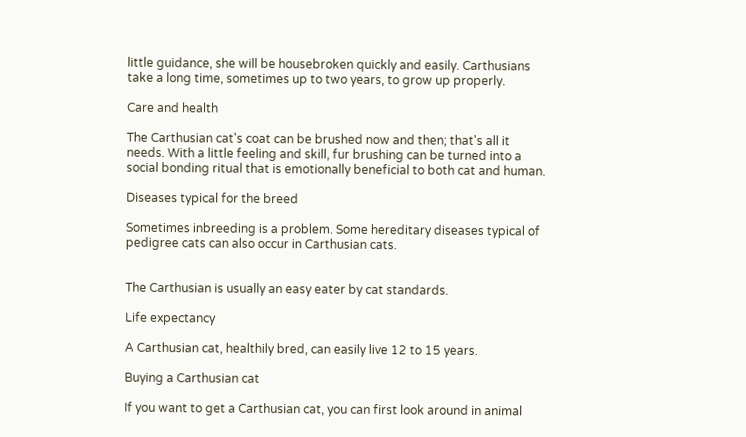little guidance, she will be housebroken quickly and easily. Carthusians take a long time, sometimes up to two years, to grow up properly.

Care and health

The Carthusian cat's coat can be brushed now and then; that's all it needs. With a little feeling and skill, fur brushing can be turned into a social bonding ritual that is emotionally beneficial to both cat and human.

Diseases typical for the breed

Sometimes inbreeding is a problem. Some hereditary diseases typical of pedigree cats can also occur in Carthusian cats.


The Carthusian is usually an easy eater by cat standards.

Life expectancy

A Carthusian cat, healthily bred, can easily live 12 to 15 years.

Buying a Carthusian cat

If you want to get a Carthusian cat, you can first look around in animal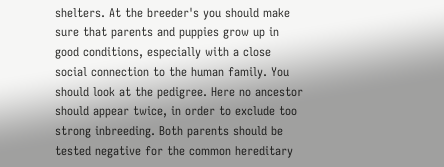shelters. At the breeder's you should make sure that parents and puppies grow up in good conditions, especially with a close social connection to the human family. You should look at the pedigree. Here no ancestor should appear twice, in order to exclude too strong inbreeding. Both parents should be tested negative for the common hereditary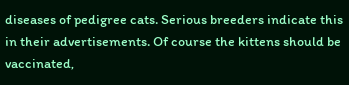diseases of pedigree cats. Serious breeders indicate this in their advertisements. Of course the kittens should be vaccinated,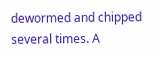dewormed and chipped several times. A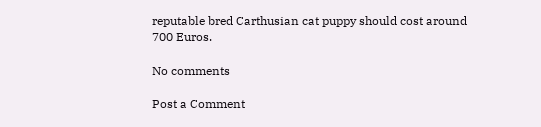reputable bred Carthusian cat puppy should cost around 700 Euros.

No comments

Post a Comment